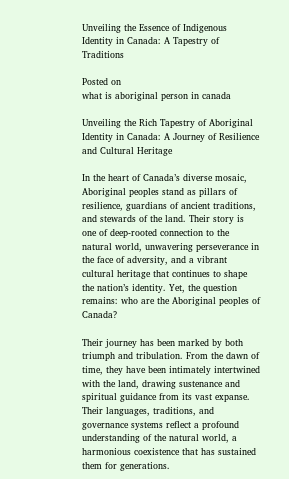Unveiling the Essence of Indigenous Identity in Canada: A Tapestry of Traditions

Posted on
what is aboriginal person in canada

Unveiling the Rich Tapestry of Aboriginal Identity in Canada: A Journey of Resilience and Cultural Heritage

In the heart of Canada’s diverse mosaic, Aboriginal peoples stand as pillars of resilience, guardians of ancient traditions, and stewards of the land. Their story is one of deep-rooted connection to the natural world, unwavering perseverance in the face of adversity, and a vibrant cultural heritage that continues to shape the nation’s identity. Yet, the question remains: who are the Aboriginal peoples of Canada?

Their journey has been marked by both triumph and tribulation. From the dawn of time, they have been intimately intertwined with the land, drawing sustenance and spiritual guidance from its vast expanse. Their languages, traditions, and governance systems reflect a profound understanding of the natural world, a harmonious coexistence that has sustained them for generations.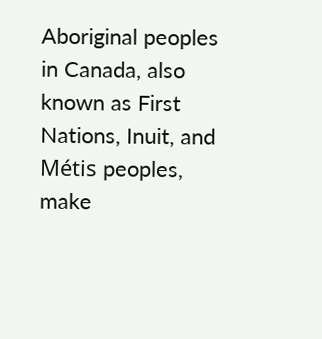Aboriginal peoples in Canada, also known as First Nations, Inuit, and Métis peoples, make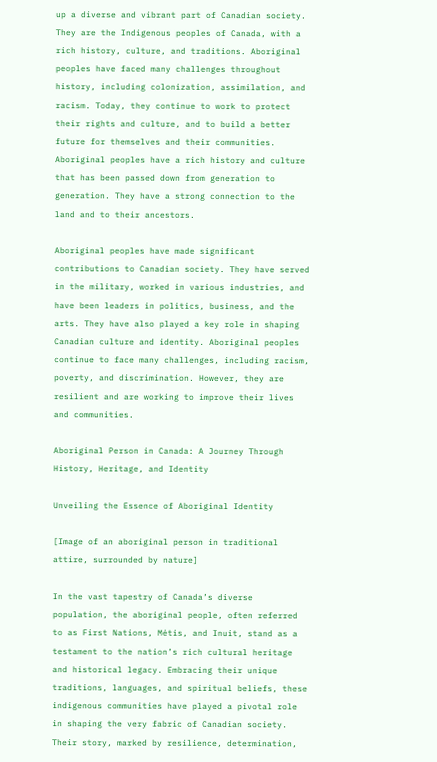up a diverse and vibrant part of Canadian society. They are the Indigenous peoples of Canada, with a rich history, culture, and traditions. Aboriginal peoples have faced many challenges throughout history, including colonization, assimilation, and racism. Today, they continue to work to protect their rights and culture, and to build a better future for themselves and their communities. Aboriginal peoples have a rich history and culture that has been passed down from generation to generation. They have a strong connection to the land and to their ancestors.

Aboriginal peoples have made significant contributions to Canadian society. They have served in the military, worked in various industries, and have been leaders in politics, business, and the arts. They have also played a key role in shaping Canadian culture and identity. Aboriginal peoples continue to face many challenges, including racism, poverty, and discrimination. However, they are resilient and are working to improve their lives and communities.

Aboriginal Person in Canada: A Journey Through History, Heritage, and Identity

Unveiling the Essence of Aboriginal Identity

[Image of an aboriginal person in traditional attire, surrounded by nature]

In the vast tapestry of Canada’s diverse population, the aboriginal people, often referred to as First Nations, Métis, and Inuit, stand as a testament to the nation’s rich cultural heritage and historical legacy. Embracing their unique traditions, languages, and spiritual beliefs, these indigenous communities have played a pivotal role in shaping the very fabric of Canadian society. Their story, marked by resilience, determination,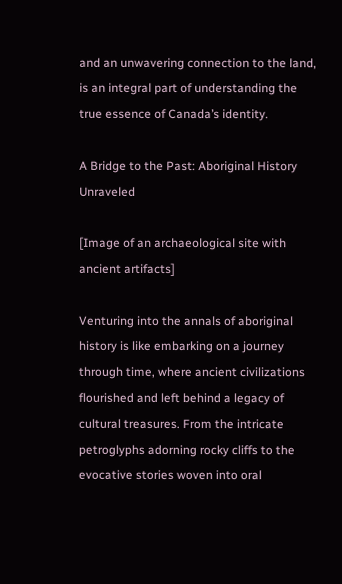and an unwavering connection to the land, is an integral part of understanding the true essence of Canada’s identity.

A Bridge to the Past: Aboriginal History Unraveled

[Image of an archaeological site with ancient artifacts]

Venturing into the annals of aboriginal history is like embarking on a journey through time, where ancient civilizations flourished and left behind a legacy of cultural treasures. From the intricate petroglyphs adorning rocky cliffs to the evocative stories woven into oral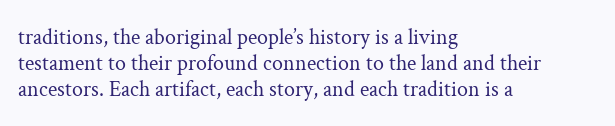traditions, the aboriginal people’s history is a living testament to their profound connection to the land and their ancestors. Each artifact, each story, and each tradition is a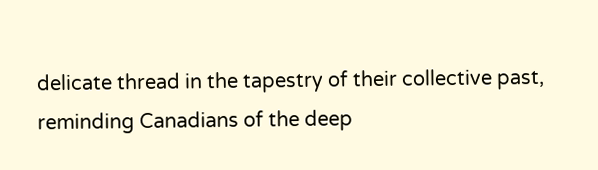delicate thread in the tapestry of their collective past, reminding Canadians of the deep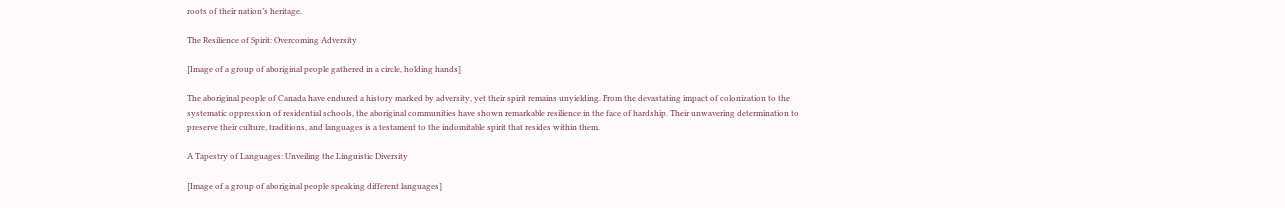roots of their nation’s heritage.

The Resilience of Spirit: Overcoming Adversity

[Image of a group of aboriginal people gathered in a circle, holding hands]

The aboriginal people of Canada have endured a history marked by adversity, yet their spirit remains unyielding. From the devastating impact of colonization to the systematic oppression of residential schools, the aboriginal communities have shown remarkable resilience in the face of hardship. Their unwavering determination to preserve their culture, traditions, and languages is a testament to the indomitable spirit that resides within them.

A Tapestry of Languages: Unveiling the Linguistic Diversity

[Image of a group of aboriginal people speaking different languages]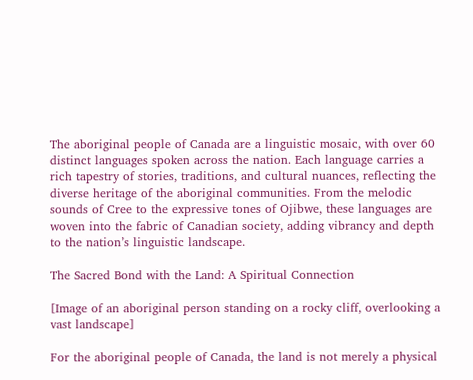The aboriginal people of Canada are a linguistic mosaic, with over 60 distinct languages spoken across the nation. Each language carries a rich tapestry of stories, traditions, and cultural nuances, reflecting the diverse heritage of the aboriginal communities. From the melodic sounds of Cree to the expressive tones of Ojibwe, these languages are woven into the fabric of Canadian society, adding vibrancy and depth to the nation’s linguistic landscape.

The Sacred Bond with the Land: A Spiritual Connection

[Image of an aboriginal person standing on a rocky cliff, overlooking a vast landscape]

For the aboriginal people of Canada, the land is not merely a physical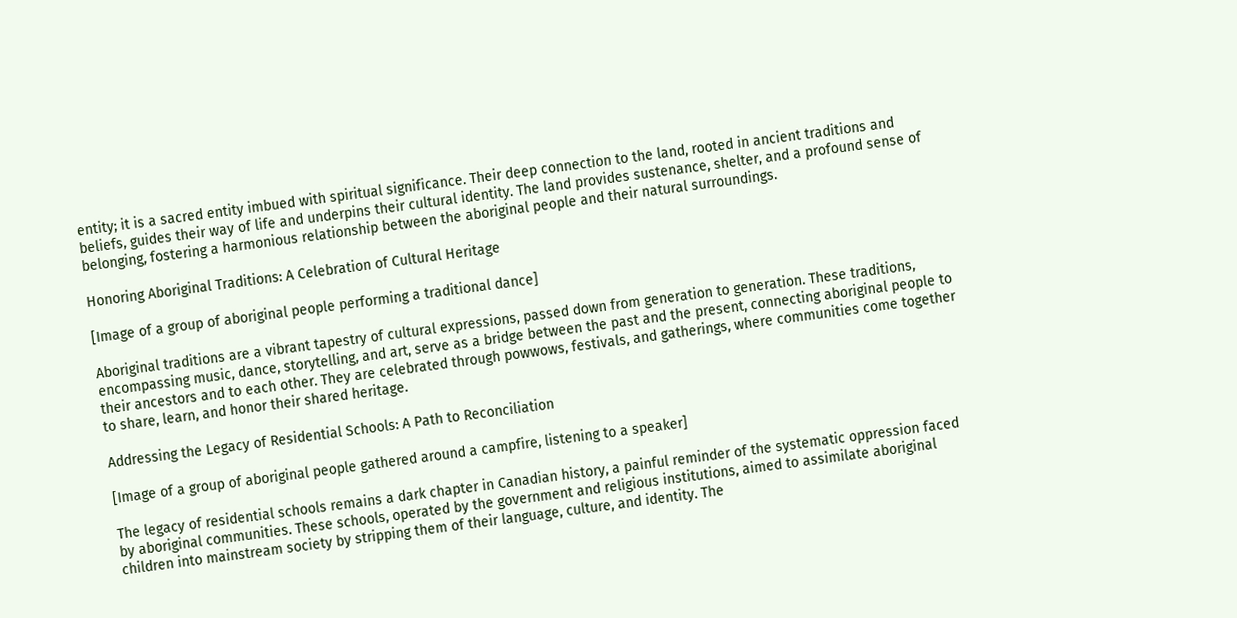entity; it is a sacred entity imbued with spiritual significance. Their deep connection to the land, rooted in ancient traditions and beliefs, guides their way of life and underpins their cultural identity. The land provides sustenance, shelter, and a profound sense of belonging, fostering a harmonious relationship between the aboriginal people and their natural surroundings.

Honoring Aboriginal Traditions: A Celebration of Cultural Heritage

[Image of a group of aboriginal people performing a traditional dance]

Aboriginal traditions are a vibrant tapestry of cultural expressions, passed down from generation to generation. These traditions, encompassing music, dance, storytelling, and art, serve as a bridge between the past and the present, connecting aboriginal people to their ancestors and to each other. They are celebrated through powwows, festivals, and gatherings, where communities come together to share, learn, and honor their shared heritage.

Addressing the Legacy of Residential Schools: A Path to Reconciliation

[Image of a group of aboriginal people gathered around a campfire, listening to a speaker]

The legacy of residential schools remains a dark chapter in Canadian history, a painful reminder of the systematic oppression faced by aboriginal communities. These schools, operated by the government and religious institutions, aimed to assimilate aboriginal children into mainstream society by stripping them of their language, culture, and identity. The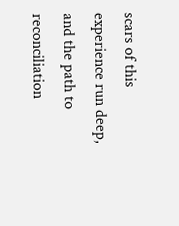scars of this experience run deep, and the path to reconciliation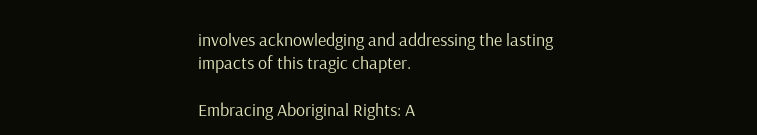involves acknowledging and addressing the lasting impacts of this tragic chapter.

Embracing Aboriginal Rights: A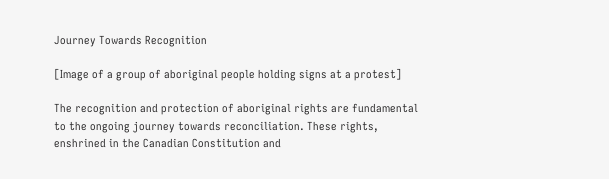Journey Towards Recognition

[Image of a group of aboriginal people holding signs at a protest]

The recognition and protection of aboriginal rights are fundamental to the ongoing journey towards reconciliation. These rights, enshrined in the Canadian Constitution and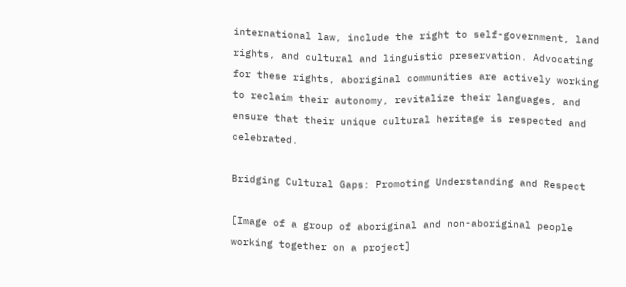international law, include the right to self-government, land rights, and cultural and linguistic preservation. Advocating for these rights, aboriginal communities are actively working to reclaim their autonomy, revitalize their languages, and ensure that their unique cultural heritage is respected and celebrated.

Bridging Cultural Gaps: Promoting Understanding and Respect

[Image of a group of aboriginal and non-aboriginal people working together on a project]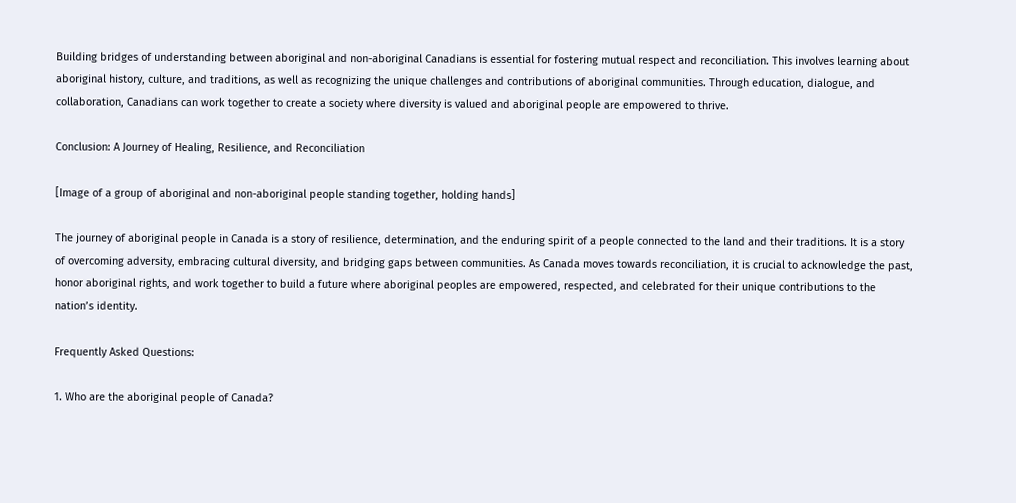Building bridges of understanding between aboriginal and non-aboriginal Canadians is essential for fostering mutual respect and reconciliation. This involves learning about aboriginal history, culture, and traditions, as well as recognizing the unique challenges and contributions of aboriginal communities. Through education, dialogue, and collaboration, Canadians can work together to create a society where diversity is valued and aboriginal people are empowered to thrive.

Conclusion: A Journey of Healing, Resilience, and Reconciliation

[Image of a group of aboriginal and non-aboriginal people standing together, holding hands]

The journey of aboriginal people in Canada is a story of resilience, determination, and the enduring spirit of a people connected to the land and their traditions. It is a story of overcoming adversity, embracing cultural diversity, and bridging gaps between communities. As Canada moves towards reconciliation, it is crucial to acknowledge the past, honor aboriginal rights, and work together to build a future where aboriginal peoples are empowered, respected, and celebrated for their unique contributions to the nation’s identity.

Frequently Asked Questions:

1. Who are the aboriginal people of Canada?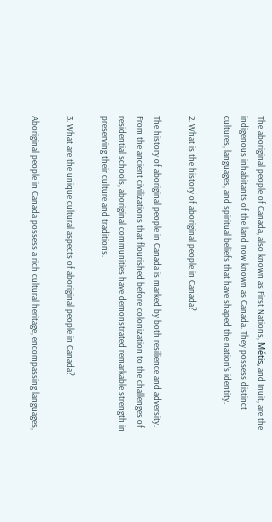The aboriginal people of Canada, also known as First Nations, Métis, and Inuit, are the indigenous inhabitants of the land now known as Canada. They possess distinct cultures, languages, and spiritual beliefs that have shaped the nation’s identity.

2. What is the history of aboriginal people in Canada?

The history of aboriginal people in Canada is marked by both resilience and adversity. From the ancient civilizations that flourished before colonization to the challenges of residential schools, aboriginal communities have demonstrated remarkable strength in preserving their culture and traditions.

3. What are the unique cultural aspects of aboriginal people in Canada?

Aboriginal people in Canada possess a rich cultural heritage, encompassing languages,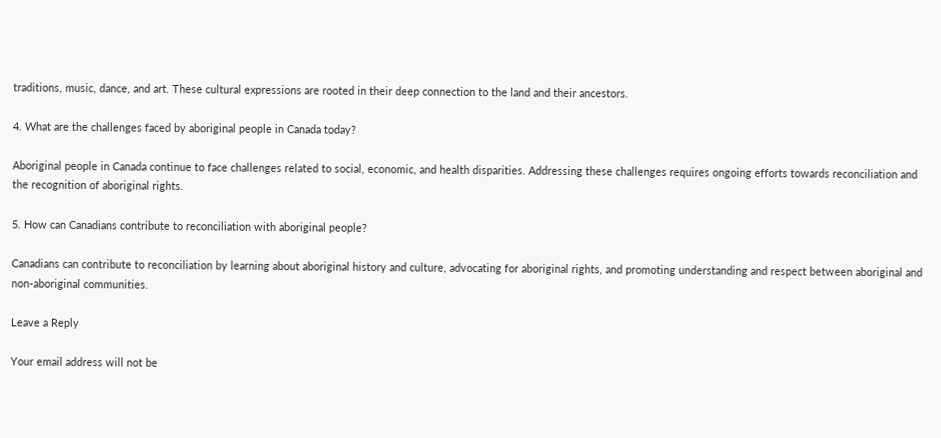traditions, music, dance, and art. These cultural expressions are rooted in their deep connection to the land and their ancestors.

4. What are the challenges faced by aboriginal people in Canada today?

Aboriginal people in Canada continue to face challenges related to social, economic, and health disparities. Addressing these challenges requires ongoing efforts towards reconciliation and the recognition of aboriginal rights.

5. How can Canadians contribute to reconciliation with aboriginal people?

Canadians can contribute to reconciliation by learning about aboriginal history and culture, advocating for aboriginal rights, and promoting understanding and respect between aboriginal and non-aboriginal communities.

Leave a Reply

Your email address will not be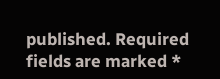published. Required fields are marked *